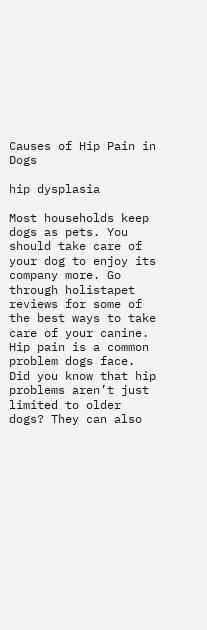Causes of Hip Pain in Dogs

hip dysplasia

Most households keep dogs as pets. You should take care of your dog to enjoy its company more. Go through holistapet reviews for some of the best ways to take care of your canine. Hip pain is a common problem dogs face. Did you know that hip problems aren’t just limited to older dogs? They can also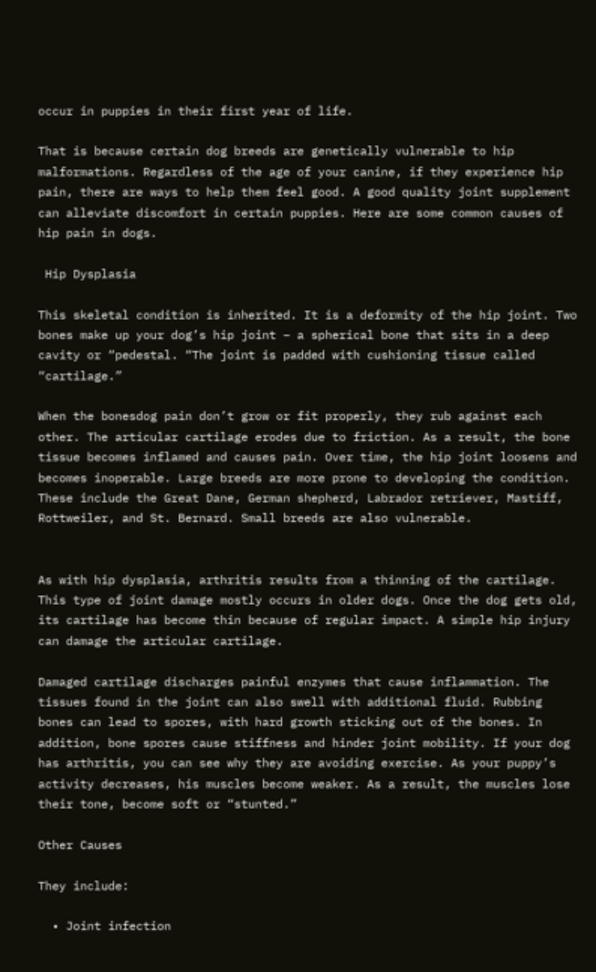occur in puppies in their first year of life.

That is because certain dog breeds are genetically vulnerable to hip malformations. Regardless of the age of your canine, if they experience hip pain, there are ways to help them feel good. A good quality joint supplement can alleviate discomfort in certain puppies. Here are some common causes of hip pain in dogs.

 Hip Dysplasia

This skeletal condition is inherited. It is a deformity of the hip joint. Two bones make up your dog’s hip joint – a spherical bone that sits in a deep cavity or “pedestal. “The joint is padded with cushioning tissue called “cartilage.”

When the bonesdog pain don’t grow or fit properly, they rub against each other. The articular cartilage erodes due to friction. As a result, the bone tissue becomes inflamed and causes pain. Over time, the hip joint loosens and becomes inoperable. Large breeds are more prone to developing the condition. These include the Great Dane, German shepherd, Labrador retriever, Mastiff, Rottweiler, and St. Bernard. Small breeds are also vulnerable.


As with hip dysplasia, arthritis results from a thinning of the cartilage. This type of joint damage mostly occurs in older dogs. Once the dog gets old, its cartilage has become thin because of regular impact. A simple hip injury can damage the articular cartilage.

Damaged cartilage discharges painful enzymes that cause inflammation. The tissues found in the joint can also swell with additional fluid. Rubbing bones can lead to spores, with hard growth sticking out of the bones. In addition, bone spores cause stiffness and hinder joint mobility. If your dog has arthritis, you can see why they are avoiding exercise. As your puppy’s activity decreases, his muscles become weaker. As a result, the muscles lose their tone, become soft or “stunted.”

Other Causes

They include:

  • Joint infection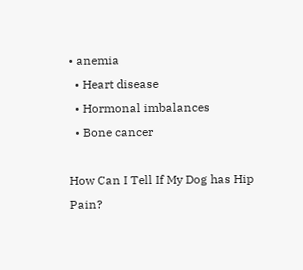• anemia
  • Heart disease
  • Hormonal imbalances
  • Bone cancer

How Can I Tell If My Dog has Hip Pain?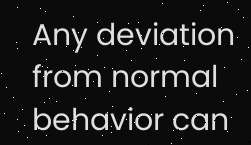Any deviation from normal behavior can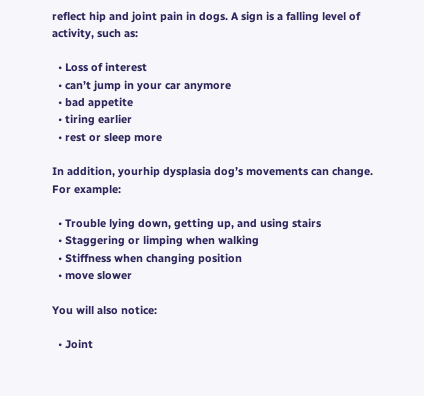reflect hip and joint pain in dogs. A sign is a falling level of activity, such as:

  • Loss of interest
  • can’t jump in your car anymore
  • bad appetite
  • tiring earlier
  • rest or sleep more

In addition, yourhip dysplasia dog’s movements can change. For example:

  • Trouble lying down, getting up, and using stairs
  • Staggering or limping when walking
  • Stiffness when changing position
  • move slower

You will also notice:

  • Joint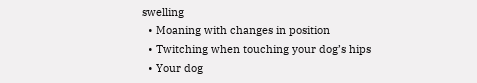swelling
  • Moaning with changes in position
  • Twitching when touching your dog’s hips
  • Your dog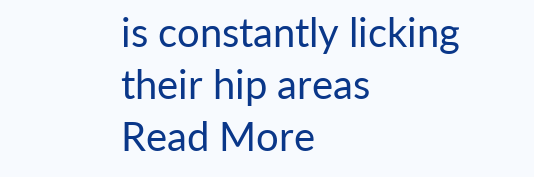is constantly licking their hip areas
Read More